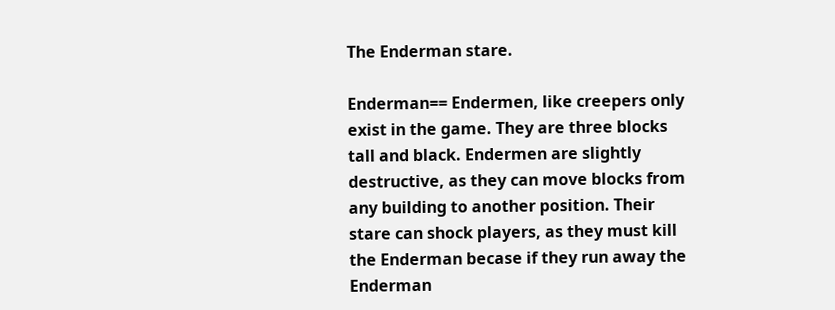The Enderman stare.

Enderman== Endermen, like creepers only exist in the game. They are three blocks tall and black. Endermen are slightly destructive, as they can move blocks from any building to another position. Their stare can shock players, as they must kill the Enderman becase if they run away the Enderman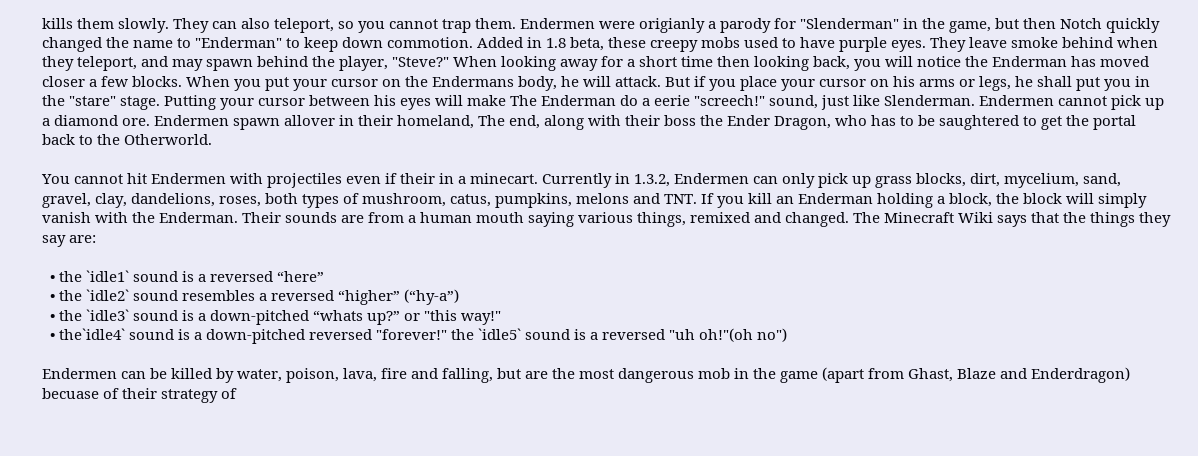kills them slowly. They can also teleport, so you cannot trap them. Endermen were origianly a parody for "Slenderman" in the game, but then Notch quickly changed the name to "Enderman" to keep down commotion. Added in 1.8 beta, these creepy mobs used to have purple eyes. They leave smoke behind when they teleport, and may spawn behind the player, "Steve?" When looking away for a short time then looking back, you will notice the Enderman has moved closer a few blocks. When you put your cursor on the Endermans body, he will attack. But if you place your cursor on his arms or legs, he shall put you in the "stare" stage. Putting your cursor between his eyes will make The Enderman do a eerie "screech!" sound, just like Slenderman. Endermen cannot pick up a diamond ore. Endermen spawn allover in their homeland, The end, along with their boss the Ender Dragon, who has to be saughtered to get the portal back to the Otherworld.

You cannot hit Endermen with projectiles even if their in a minecart. Currently in 1.3.2, Endermen can only pick up grass blocks, dirt, mycelium, sand, gravel, clay, dandelions, roses, both types of mushroom, catus, pumpkins, melons and TNT. If you kill an Enderman holding a block, the block will simply vanish with the Enderman. Their sounds are from a human mouth saying various things, remixed and changed. The Minecraft Wiki says that the things they say are:

  • the `idle1` sound is a reversed “here”
  • the `idle2` sound resembles a reversed “higher” (“hy-a”)
  • the `idle3` sound is a down-pitched “whats up?” or "this way!"
  • the`idle4` sound is a down-pitched reversed "forever!" the `idle5` sound is a reversed "uh oh!"(oh no")

Endermen can be killed by water, poison, lava, fire and falling, but are the most dangerous mob in the game (apart from Ghast, Blaze and Enderdragon) becuase of their strategy of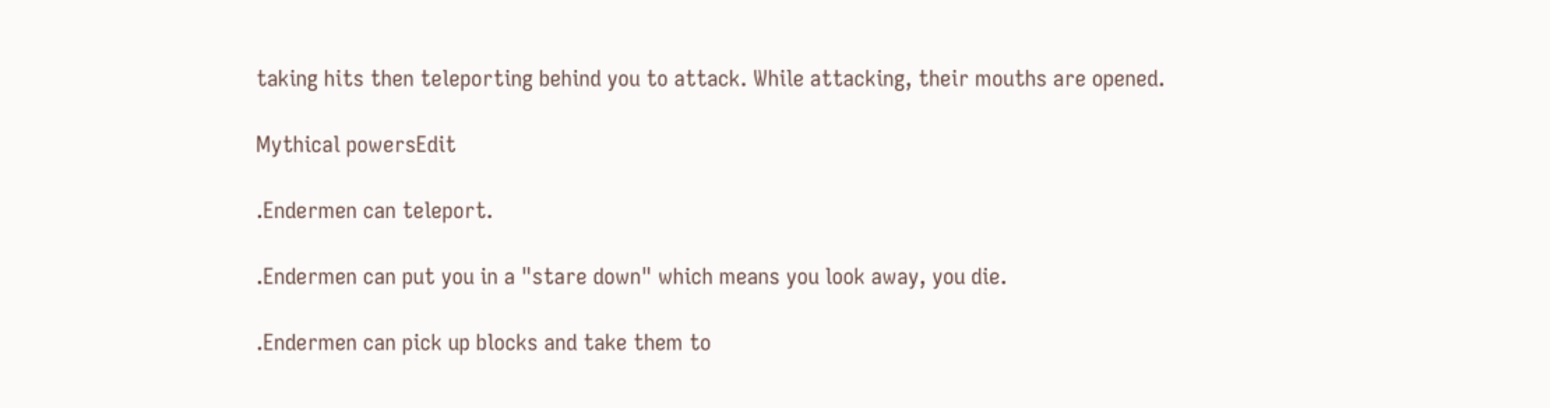taking hits then teleporting behind you to attack. While attacking, their mouths are opened.

Mythical powersEdit

.Endermen can teleport.

.Endermen can put you in a "stare down" which means you look away, you die.

.Endermen can pick up blocks and take them to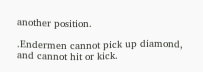another position.

.Endermen cannot pick up diamond, and cannot hit or kick.